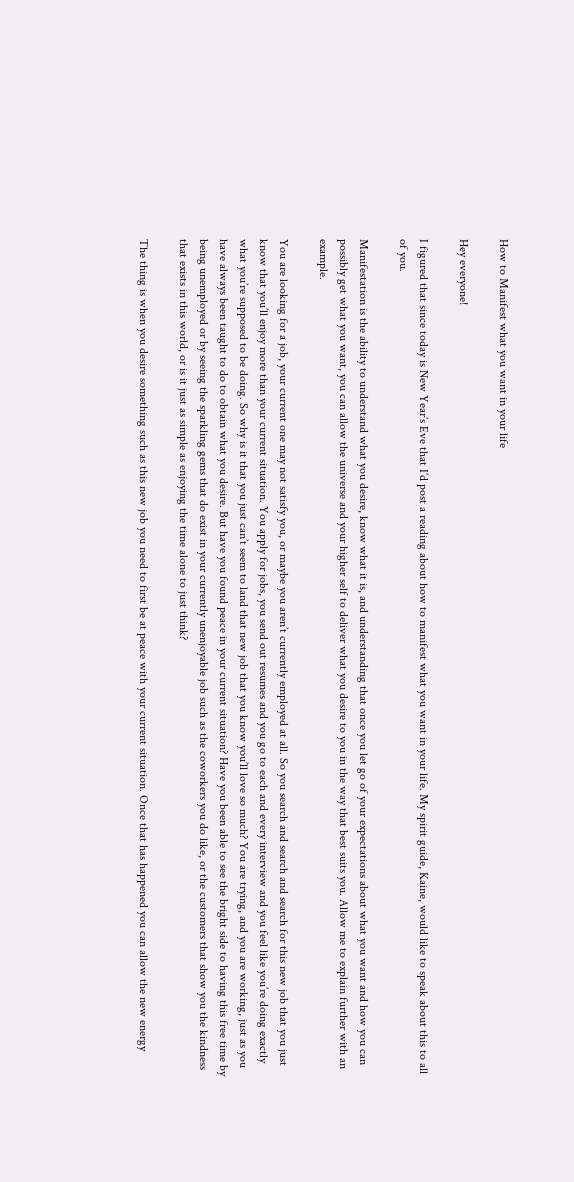How to Manifest what you want in your life

Hey everyone!

I figured that since today is New Year’s Eve that I’d post a reading about how to manifest what you want in your life. My spirit guide, Kaine, would like to speak about this to all of you.

Manifestation is the ability to understand what you desire, know what it is, and understanding that once you let go of your expectations about what you want and how you can possibly get what you want, you can allow the universe and your higher self to deliver what you desire to you in the way that best suits you. Allow me to explain further with an example.

You are looking for a job, your current one may not satisfy you, or maybe you aren’t currently employed at all. So you search and search and search for this new job that you just know that you’ll enjoy more than your current situation. You apply for jobs, you send out resumes and you go to each and every interview and you feel like you’re doing exactly what you’re supposed to be doing. So why is it that you just can’t seem to land that new job that you know you’ll love so much? You are trying, and you are working, just as you have always been taught to do to obtain what you desire. But have you found peace in your current situation? Have you been able to see the bright side to having this free time by being unemployed or by seeing the sparkling gems that do exist in your currently unenjoyable job such as the coworkers you do like, or the customers that show you the kindness that exists in this world, or is it just as simple as enjoying the time alone to just think?

The thing is when you desire something such as this new job you need to first be at peace with your current situation. Once that has happened you can allow the new energy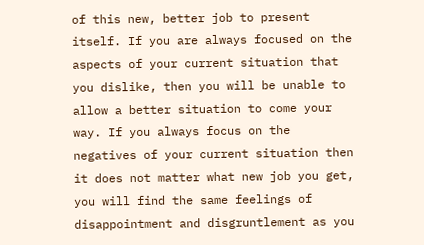of this new, better job to present itself. If you are always focused on the aspects of your current situation that you dislike, then you will be unable to allow a better situation to come your way. If you always focus on the negatives of your current situation then it does not matter what new job you get, you will find the same feelings of disappointment and disgruntlement as you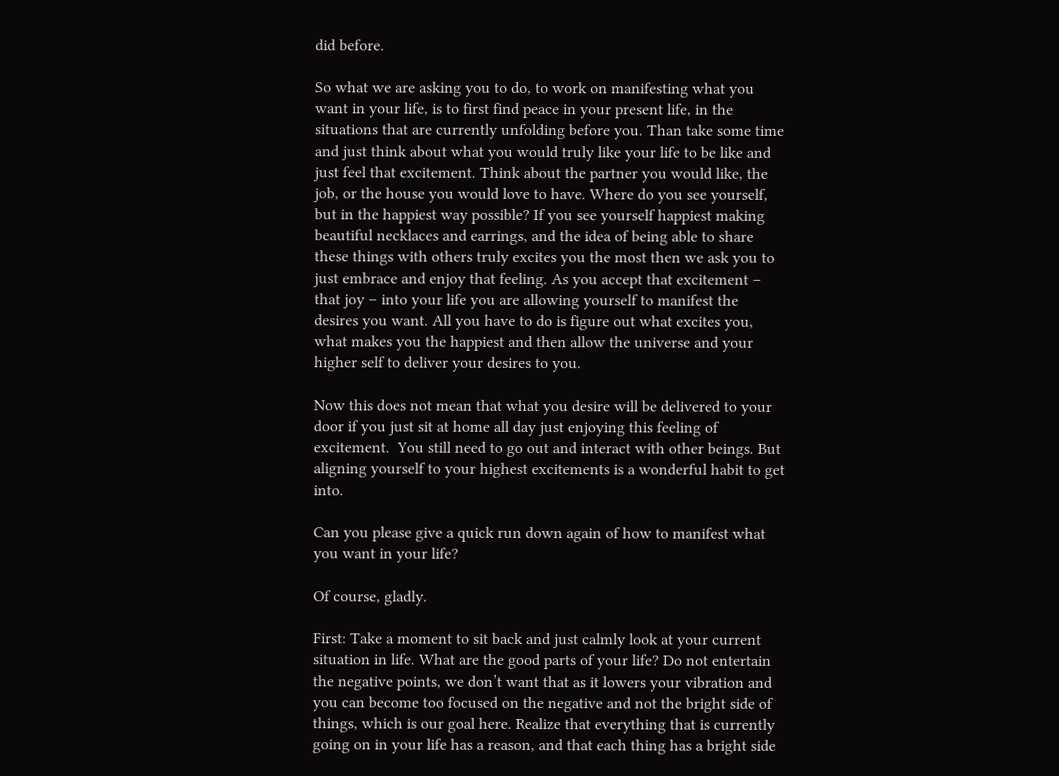did before.

So what we are asking you to do, to work on manifesting what you want in your life, is to first find peace in your present life, in the situations that are currently unfolding before you. Than take some time and just think about what you would truly like your life to be like and just feel that excitement. Think about the partner you would like, the job, or the house you would love to have. Where do you see yourself, but in the happiest way possible? If you see yourself happiest making beautiful necklaces and earrings, and the idea of being able to share these things with others truly excites you the most then we ask you to just embrace and enjoy that feeling. As you accept that excitement – that joy – into your life you are allowing yourself to manifest the desires you want. All you have to do is figure out what excites you, what makes you the happiest and then allow the universe and your higher self to deliver your desires to you.

Now this does not mean that what you desire will be delivered to your door if you just sit at home all day just enjoying this feeling of excitement.  You still need to go out and interact with other beings. But aligning yourself to your highest excitements is a wonderful habit to get into.

Can you please give a quick run down again of how to manifest what you want in your life?

Of course, gladly.

First: Take a moment to sit back and just calmly look at your current situation in life. What are the good parts of your life? Do not entertain the negative points, we don’t want that as it lowers your vibration and you can become too focused on the negative and not the bright side of things, which is our goal here. Realize that everything that is currently going on in your life has a reason, and that each thing has a bright side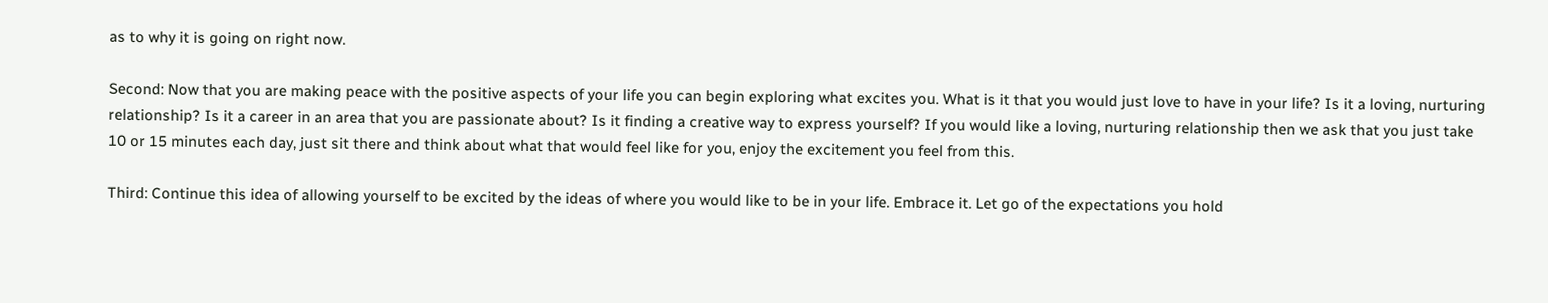as to why it is going on right now.

Second: Now that you are making peace with the positive aspects of your life you can begin exploring what excites you. What is it that you would just love to have in your life? Is it a loving, nurturing relationship? Is it a career in an area that you are passionate about? Is it finding a creative way to express yourself? If you would like a loving, nurturing relationship then we ask that you just take 10 or 15 minutes each day, just sit there and think about what that would feel like for you, enjoy the excitement you feel from this.

Third: Continue this idea of allowing yourself to be excited by the ideas of where you would like to be in your life. Embrace it. Let go of the expectations you hold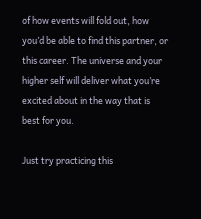of how events will fold out, how you’d be able to find this partner, or this career. The universe and your higher self will deliver what you’re excited about in the way that is best for you.

Just try practicing this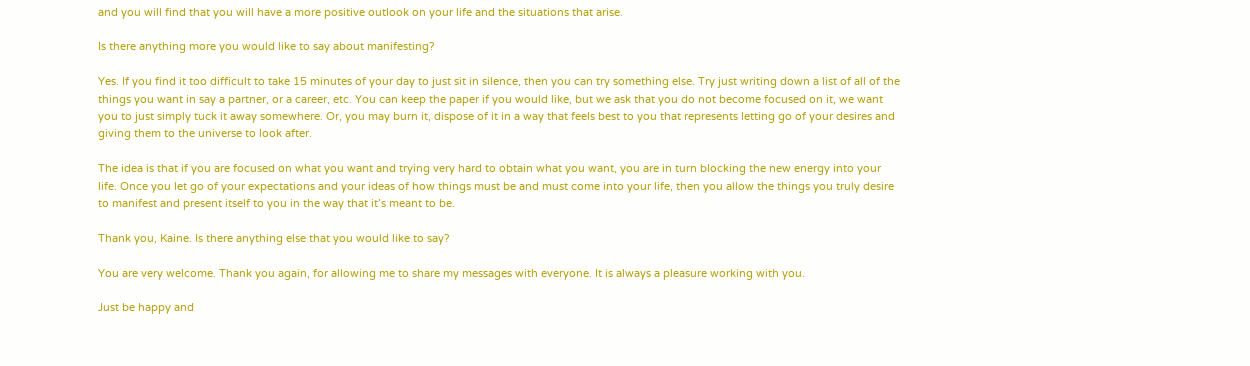and you will find that you will have a more positive outlook on your life and the situations that arise.

Is there anything more you would like to say about manifesting?

Yes. If you find it too difficult to take 15 minutes of your day to just sit in silence, then you can try something else. Try just writing down a list of all of the things you want in say a partner, or a career, etc. You can keep the paper if you would like, but we ask that you do not become focused on it, we want you to just simply tuck it away somewhere. Or, you may burn it, dispose of it in a way that feels best to you that represents letting go of your desires and giving them to the universe to look after.

The idea is that if you are focused on what you want and trying very hard to obtain what you want, you are in turn blocking the new energy into your life. Once you let go of your expectations and your ideas of how things must be and must come into your life, then you allow the things you truly desire to manifest and present itself to you in the way that it’s meant to be.

Thank you, Kaine. Is there anything else that you would like to say?

You are very welcome. Thank you again, for allowing me to share my messages with everyone. It is always a pleasure working with you.

Just be happy and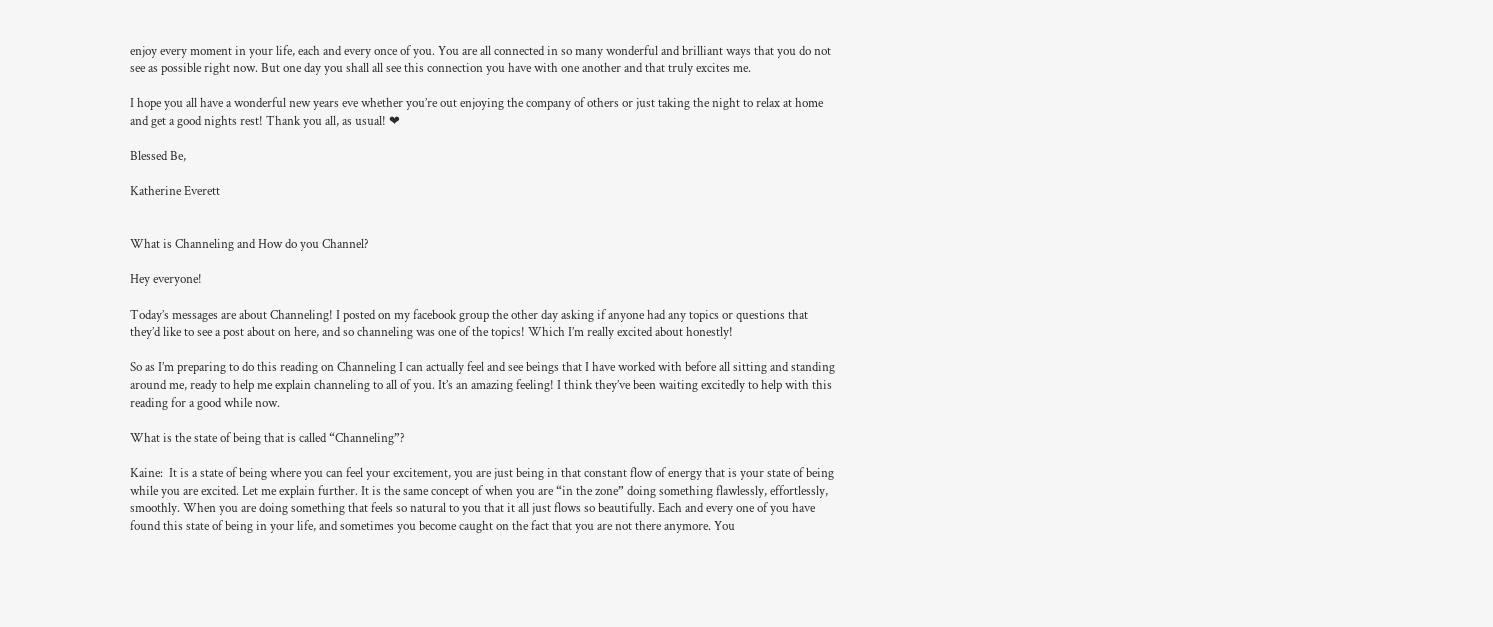enjoy every moment in your life, each and every once of you. You are all connected in so many wonderful and brilliant ways that you do not see as possible right now. But one day you shall all see this connection you have with one another and that truly excites me.

I hope you all have a wonderful new years eve whether you’re out enjoying the company of others or just taking the night to relax at home and get a good nights rest! Thank you all, as usual! ❤

Blessed Be,

Katherine Everett


What is Channeling and How do you Channel?

Hey everyone!

Today’s messages are about Channeling! I posted on my facebook group the other day asking if anyone had any topics or questions that they’d like to see a post about on here, and so channeling was one of the topics! Which I’m really excited about honestly!

So as I’m preparing to do this reading on Channeling I can actually feel and see beings that I have worked with before all sitting and standing around me, ready to help me explain channeling to all of you. It’s an amazing feeling! I think they’ve been waiting excitedly to help with this reading for a good while now.

What is the state of being that is called “Channeling”?

Kaine:  It is a state of being where you can feel your excitement, you are just being in that constant flow of energy that is your state of being while you are excited. Let me explain further. It is the same concept of when you are “in the zone” doing something flawlessly, effortlessly, smoothly. When you are doing something that feels so natural to you that it all just flows so beautifully. Each and every one of you have found this state of being in your life, and sometimes you become caught on the fact that you are not there anymore. You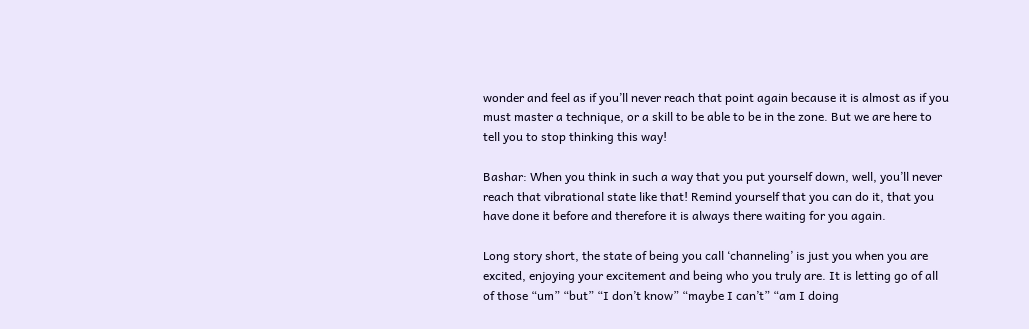wonder and feel as if you’ll never reach that point again because it is almost as if you must master a technique, or a skill to be able to be in the zone. But we are here to tell you to stop thinking this way!

Bashar: When you think in such a way that you put yourself down, well, you’ll never reach that vibrational state like that! Remind yourself that you can do it, that you have done it before and therefore it is always there waiting for you again.

Long story short, the state of being you call ‘channeling’ is just you when you are excited, enjoying your excitement and being who you truly are. It is letting go of all of those “um” “but” “I don’t know” “maybe I can’t” “am I doing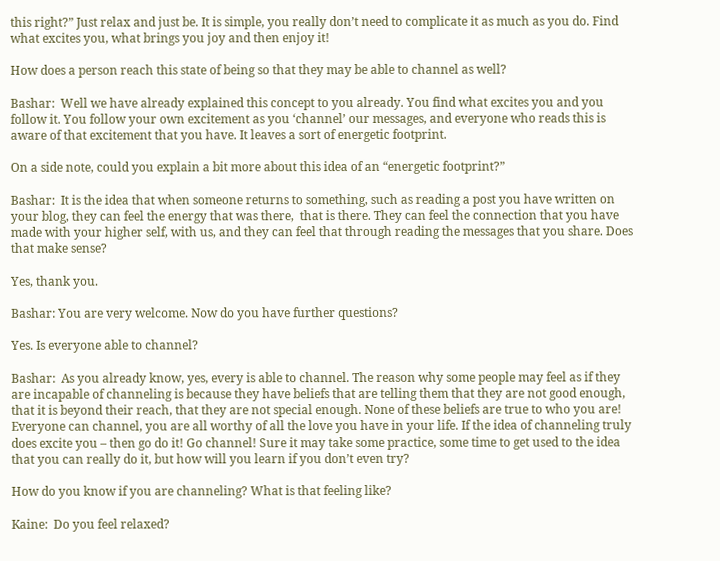this right?” Just relax and just be. It is simple, you really don’t need to complicate it as much as you do. Find what excites you, what brings you joy and then enjoy it!

How does a person reach this state of being so that they may be able to channel as well?

Bashar:  Well we have already explained this concept to you already. You find what excites you and you follow it. You follow your own excitement as you ‘channel’ our messages, and everyone who reads this is aware of that excitement that you have. It leaves a sort of energetic footprint.

On a side note, could you explain a bit more about this idea of an “energetic footprint?”

Bashar:  It is the idea that when someone returns to something, such as reading a post you have written on your blog, they can feel the energy that was there,  that is there. They can feel the connection that you have made with your higher self, with us, and they can feel that through reading the messages that you share. Does that make sense?

Yes, thank you.

Bashar: You are very welcome. Now do you have further questions?

Yes. Is everyone able to channel?

Bashar:  As you already know, yes, every is able to channel. The reason why some people may feel as if they are incapable of channeling is because they have beliefs that are telling them that they are not good enough, that it is beyond their reach, that they are not special enough. None of these beliefs are true to who you are! Everyone can channel, you are all worthy of all the love you have in your life. If the idea of channeling truly does excite you – then go do it! Go channel! Sure it may take some practice, some time to get used to the idea that you can really do it, but how will you learn if you don’t even try?

How do you know if you are channeling? What is that feeling like?

Kaine:  Do you feel relaxed?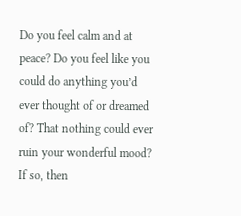Do you feel calm and at peace? Do you feel like you could do anything you’d ever thought of or dreamed of? That nothing could ever ruin your wonderful mood? If so, then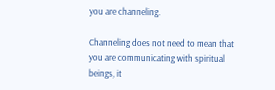you are channeling.

Channeling does not need to mean that you are communicating with spiritual beings, it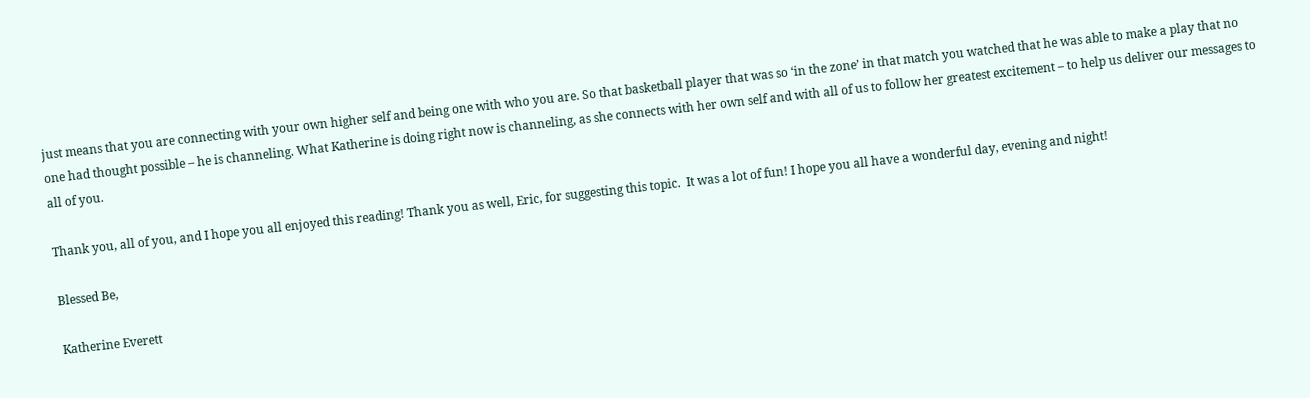just means that you are connecting with your own higher self and being one with who you are. So that basketball player that was so ‘in the zone’ in that match you watched that he was able to make a play that no one had thought possible – he is channeling. What Katherine is doing right now is channeling, as she connects with her own self and with all of us to follow her greatest excitement – to help us deliver our messages to all of you.

Thank you, all of you, and I hope you all enjoyed this reading! Thank you as well, Eric, for suggesting this topic.  It was a lot of fun! I hope you all have a wonderful day, evening and night!

Blessed Be,

Katherine Everett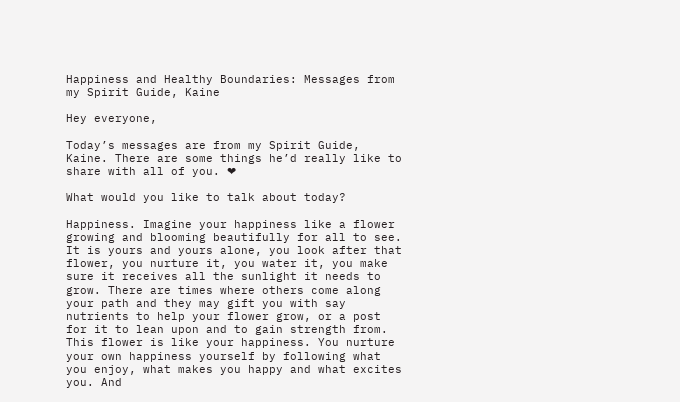Happiness and Healthy Boundaries: Messages from my Spirit Guide, Kaine

Hey everyone,

Today’s messages are from my Spirit Guide, Kaine. There are some things he’d really like to share with all of you. ❤

What would you like to talk about today?

Happiness. Imagine your happiness like a flower growing and blooming beautifully for all to see. It is yours and yours alone, you look after that flower, you nurture it, you water it, you make sure it receives all the sunlight it needs to grow. There are times where others come along your path and they may gift you with say nutrients to help your flower grow, or a post for it to lean upon and to gain strength from. This flower is like your happiness. You nurture your own happiness yourself by following what you enjoy, what makes you happy and what excites you. And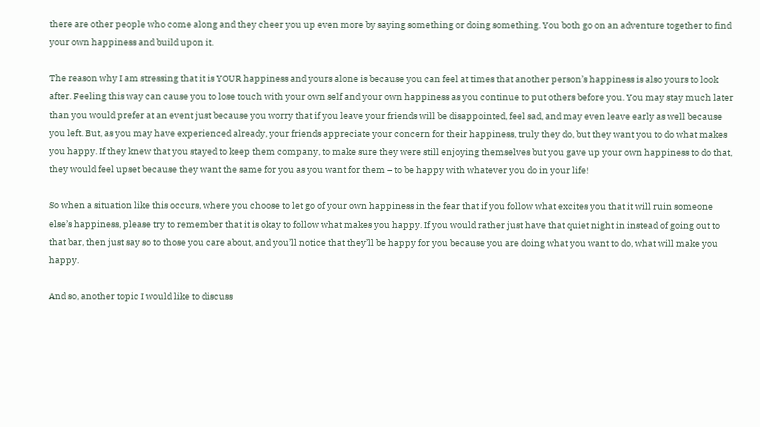there are other people who come along and they cheer you up even more by saying something or doing something. You both go on an adventure together to find your own happiness and build upon it.

The reason why I am stressing that it is YOUR happiness and yours alone is because you can feel at times that another person’s happiness is also yours to look after. Feeling this way can cause you to lose touch with your own self and your own happiness as you continue to put others before you. You may stay much later than you would prefer at an event just because you worry that if you leave your friends will be disappointed, feel sad, and may even leave early as well because you left. But, as you may have experienced already, your friends appreciate your concern for their happiness, truly they do, but they want you to do what makes you happy. If they knew that you stayed to keep them company, to make sure they were still enjoying themselves but you gave up your own happiness to do that, they would feel upset because they want the same for you as you want for them – to be happy with whatever you do in your life!

So when a situation like this occurs, where you choose to let go of your own happiness in the fear that if you follow what excites you that it will ruin someone else’s happiness, please try to remember that it is okay to follow what makes you happy. If you would rather just have that quiet night in instead of going out to that bar, then just say so to those you care about, and you’ll notice that they’ll be happy for you because you are doing what you want to do, what will make you happy.

And so, another topic I would like to discuss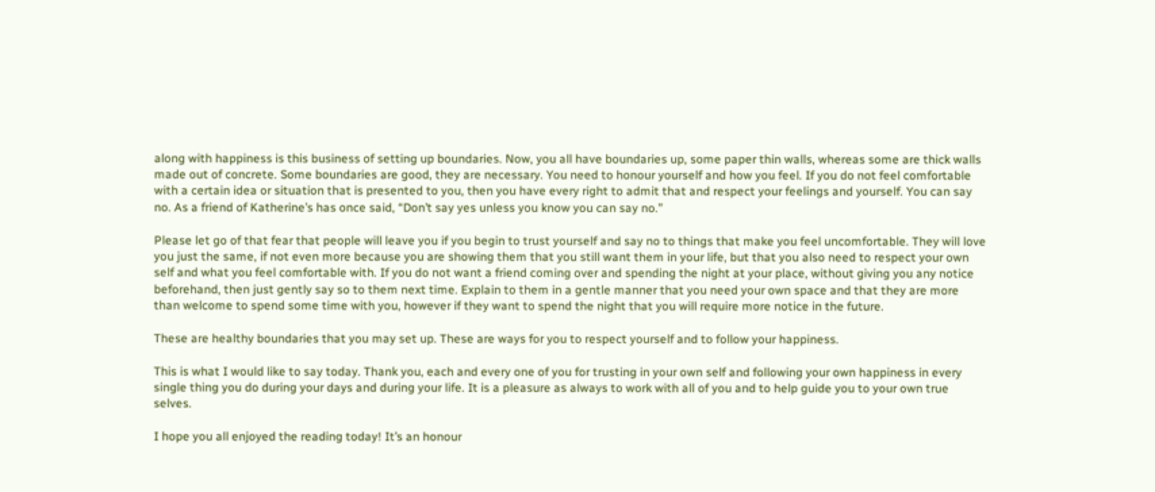along with happiness is this business of setting up boundaries. Now, you all have boundaries up, some paper thin walls, whereas some are thick walls made out of concrete. Some boundaries are good, they are necessary. You need to honour yourself and how you feel. If you do not feel comfortable with a certain idea or situation that is presented to you, then you have every right to admit that and respect your feelings and yourself. You can say no. As a friend of Katherine’s has once said, “Don’t say yes unless you know you can say no.”

Please let go of that fear that people will leave you if you begin to trust yourself and say no to things that make you feel uncomfortable. They will love you just the same, if not even more because you are showing them that you still want them in your life, but that you also need to respect your own self and what you feel comfortable with. If you do not want a friend coming over and spending the night at your place, without giving you any notice beforehand, then just gently say so to them next time. Explain to them in a gentle manner that you need your own space and that they are more than welcome to spend some time with you, however if they want to spend the night that you will require more notice in the future.

These are healthy boundaries that you may set up. These are ways for you to respect yourself and to follow your happiness.

This is what I would like to say today. Thank you, each and every one of you for trusting in your own self and following your own happiness in every single thing you do during your days and during your life. It is a pleasure as always to work with all of you and to help guide you to your own true selves.

I hope you all enjoyed the reading today! It’s an honour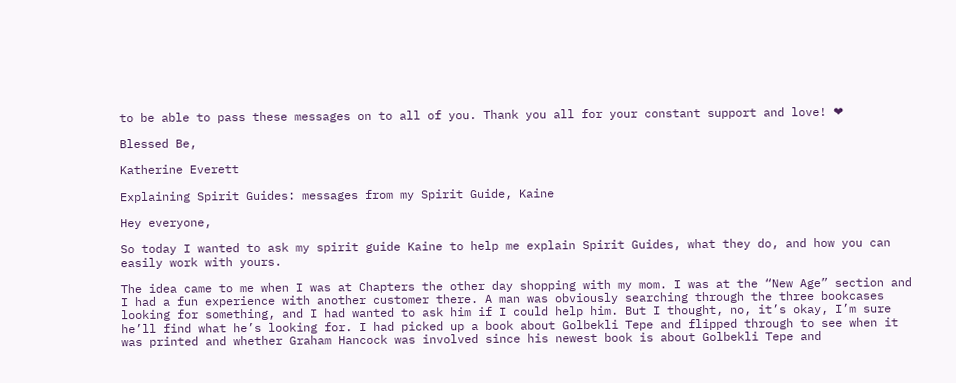to be able to pass these messages on to all of you. Thank you all for your constant support and love! ❤

Blessed Be,

Katherine Everett

Explaining Spirit Guides: messages from my Spirit Guide, Kaine

Hey everyone,

So today I wanted to ask my spirit guide Kaine to help me explain Spirit Guides, what they do, and how you can easily work with yours.

The idea came to me when I was at Chapters the other day shopping with my mom. I was at the “New Age” section and I had a fun experience with another customer there. A man was obviously searching through the three bookcases looking for something, and I had wanted to ask him if I could help him. But I thought, no, it’s okay, I’m sure he’ll find what he’s looking for. I had picked up a book about Golbekli Tepe and flipped through to see when it was printed and whether Graham Hancock was involved since his newest book is about Golbekli Tepe and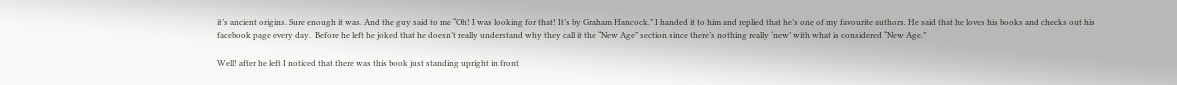it’s ancient origins. Sure enough it was. And the guy said to me “Oh! I was looking for that! It’s by Graham Hancock.” I handed it to him and replied that he’s one of my favourite authors. He said that he loves his books and checks out his facebook page every day.  Before he left he joked that he doesn’t really understand why they call it the “New Age” section since there’s nothing really ‘new’ with what is considered “New Age.”

Well! after he left I noticed that there was this book just standing upright in front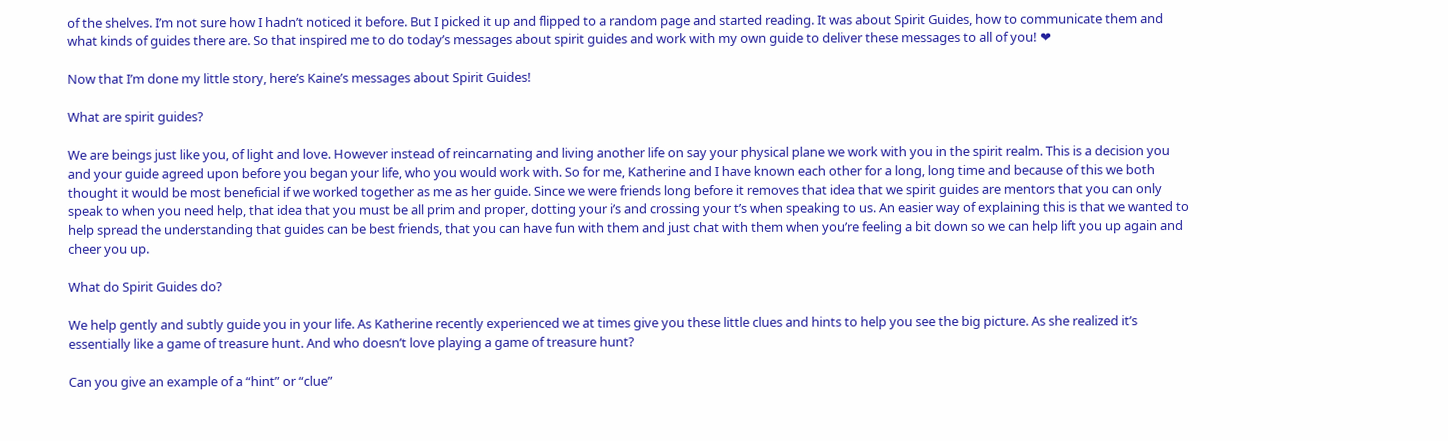of the shelves. I’m not sure how I hadn’t noticed it before. But I picked it up and flipped to a random page and started reading. It was about Spirit Guides, how to communicate them and what kinds of guides there are. So that inspired me to do today’s messages about spirit guides and work with my own guide to deliver these messages to all of you! ❤

Now that I’m done my little story, here’s Kaine’s messages about Spirit Guides!

What are spirit guides?

We are beings just like you, of light and love. However instead of reincarnating and living another life on say your physical plane we work with you in the spirit realm. This is a decision you and your guide agreed upon before you began your life, who you would work with. So for me, Katherine and I have known each other for a long, long time and because of this we both thought it would be most beneficial if we worked together as me as her guide. Since we were friends long before it removes that idea that we spirit guides are mentors that you can only speak to when you need help, that idea that you must be all prim and proper, dotting your i’s and crossing your t’s when speaking to us. An easier way of explaining this is that we wanted to help spread the understanding that guides can be best friends, that you can have fun with them and just chat with them when you’re feeling a bit down so we can help lift you up again and cheer you up.

What do Spirit Guides do?

We help gently and subtly guide you in your life. As Katherine recently experienced we at times give you these little clues and hints to help you see the big picture. As she realized it’s essentially like a game of treasure hunt. And who doesn’t love playing a game of treasure hunt?

Can you give an example of a “hint” or “clue”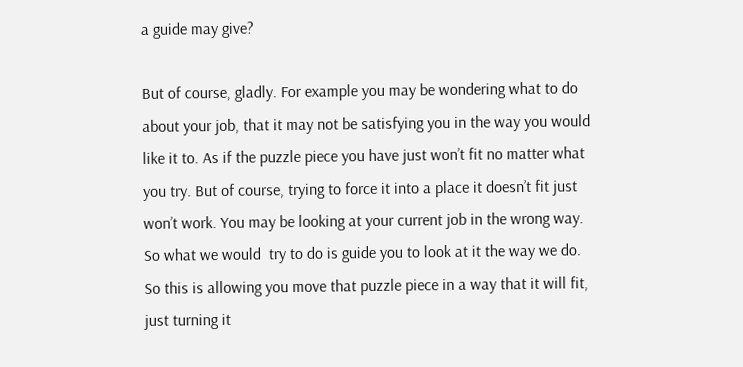a guide may give?

But of course, gladly. For example you may be wondering what to do about your job, that it may not be satisfying you in the way you would like it to. As if the puzzle piece you have just won’t fit no matter what you try. But of course, trying to force it into a place it doesn’t fit just won’t work. You may be looking at your current job in the wrong way. So what we would  try to do is guide you to look at it the way we do. So this is allowing you move that puzzle piece in a way that it will fit, just turning it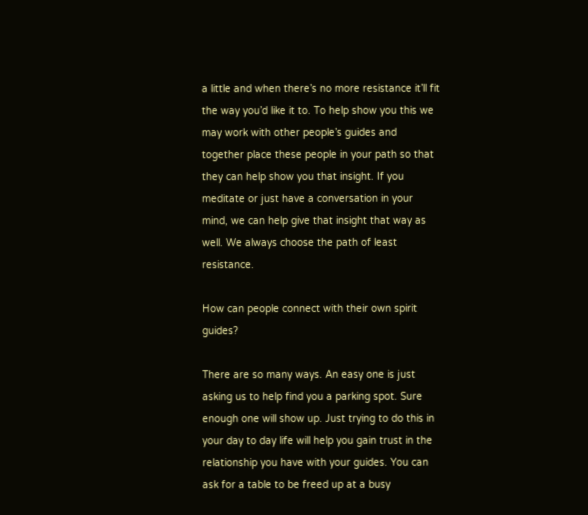a little and when there’s no more resistance it’ll fit the way you’d like it to. To help show you this we may work with other people’s guides and together place these people in your path so that they can help show you that insight. If you meditate or just have a conversation in your mind, we can help give that insight that way as well. We always choose the path of least resistance.

How can people connect with their own spirit guides?

There are so many ways. An easy one is just asking us to help find you a parking spot. Sure enough one will show up. Just trying to do this in your day to day life will help you gain trust in the relationship you have with your guides. You can ask for a table to be freed up at a busy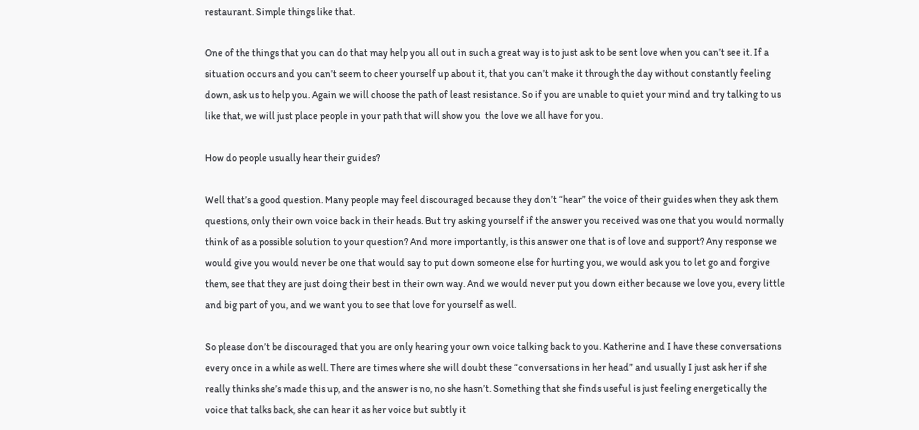restaurant. Simple things like that.

One of the things that you can do that may help you all out in such a great way is to just ask to be sent love when you can’t see it. If a situation occurs and you can’t seem to cheer yourself up about it, that you can’t make it through the day without constantly feeling down, ask us to help you. Again we will choose the path of least resistance. So if you are unable to quiet your mind and try talking to us like that, we will just place people in your path that will show you  the love we all have for you.

How do people usually hear their guides?

Well that’s a good question. Many people may feel discouraged because they don’t “hear” the voice of their guides when they ask them questions, only their own voice back in their heads. But try asking yourself if the answer you received was one that you would normally think of as a possible solution to your question? And more importantly, is this answer one that is of love and support? Any response we would give you would never be one that would say to put down someone else for hurting you, we would ask you to let go and forgive them, see that they are just doing their best in their own way. And we would never put you down either because we love you, every little and big part of you, and we want you to see that love for yourself as well.

So please don’t be discouraged that you are only hearing your own voice talking back to you. Katherine and I have these conversations every once in a while as well. There are times where she will doubt these “conversations in her head” and usually I just ask her if she really thinks she’s made this up, and the answer is no, no she hasn’t. Something that she finds useful is just feeling energetically the voice that talks back, she can hear it as her voice but subtly it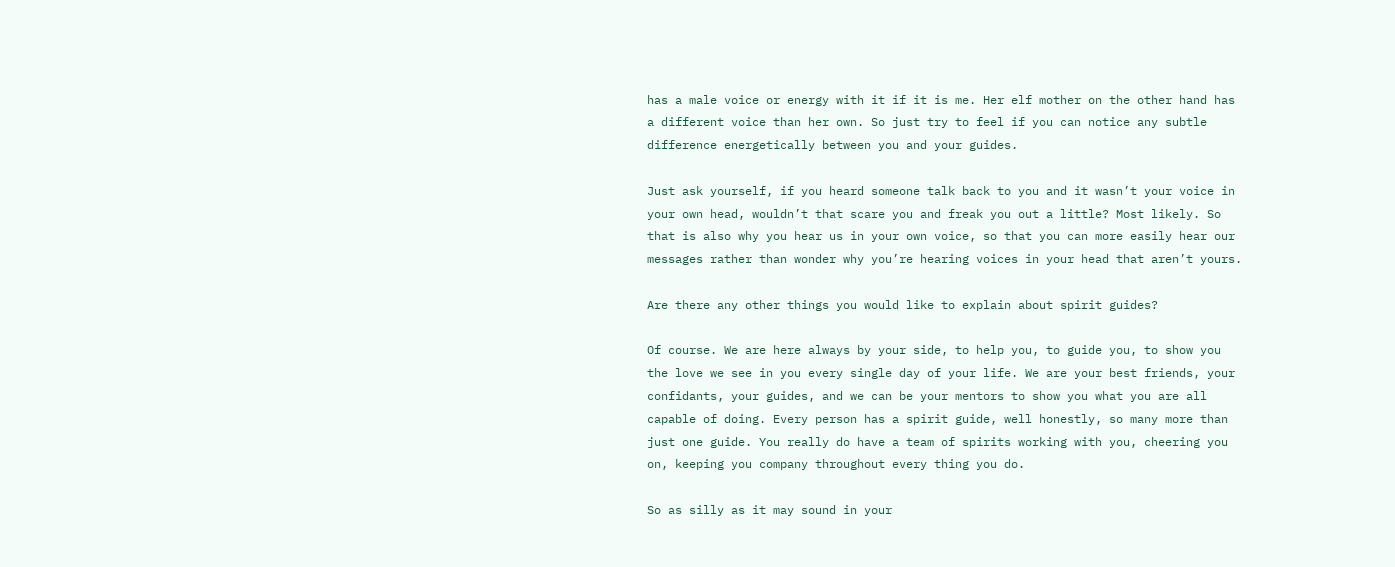has a male voice or energy with it if it is me. Her elf mother on the other hand has a different voice than her own. So just try to feel if you can notice any subtle difference energetically between you and your guides.

Just ask yourself, if you heard someone talk back to you and it wasn’t your voice in your own head, wouldn’t that scare you and freak you out a little? Most likely. So that is also why you hear us in your own voice, so that you can more easily hear our messages rather than wonder why you’re hearing voices in your head that aren’t yours.

Are there any other things you would like to explain about spirit guides?

Of course. We are here always by your side, to help you, to guide you, to show you the love we see in you every single day of your life. We are your best friends, your confidants, your guides, and we can be your mentors to show you what you are all capable of doing. Every person has a spirit guide, well honestly, so many more than just one guide. You really do have a team of spirits working with you, cheering you on, keeping you company throughout every thing you do.

So as silly as it may sound in your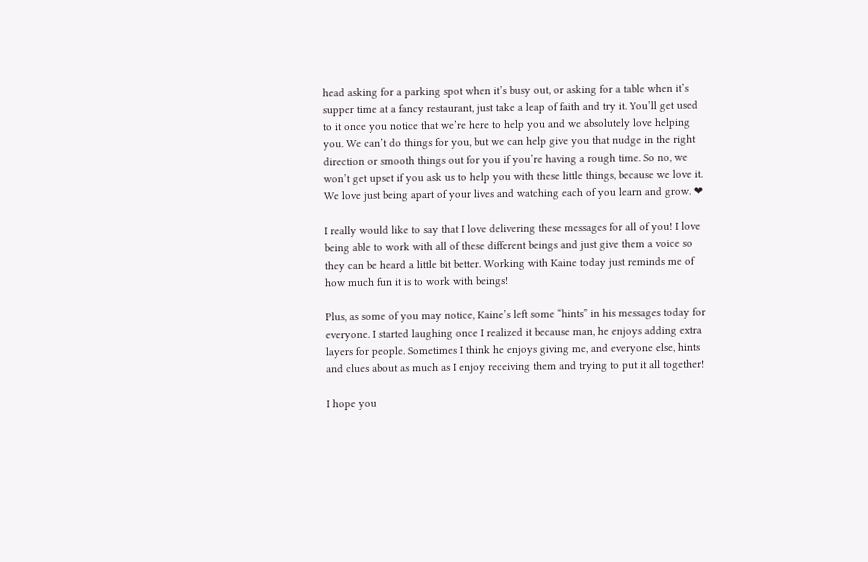head asking for a parking spot when it’s busy out, or asking for a table when it’s supper time at a fancy restaurant, just take a leap of faith and try it. You’ll get used to it once you notice that we’re here to help you and we absolutely love helping you. We can’t do things for you, but we can help give you that nudge in the right direction or smooth things out for you if you’re having a rough time. So no, we won’t get upset if you ask us to help you with these little things, because we love it. We love just being apart of your lives and watching each of you learn and grow. ❤

I really would like to say that I love delivering these messages for all of you! I love being able to work with all of these different beings and just give them a voice so they can be heard a little bit better. Working with Kaine today just reminds me of how much fun it is to work with beings!

Plus, as some of you may notice, Kaine’s left some “hints” in his messages today for everyone. I started laughing once I realized it because man, he enjoys adding extra layers for people. Sometimes I think he enjoys giving me, and everyone else, hints and clues about as much as I enjoy receiving them and trying to put it all together!

I hope you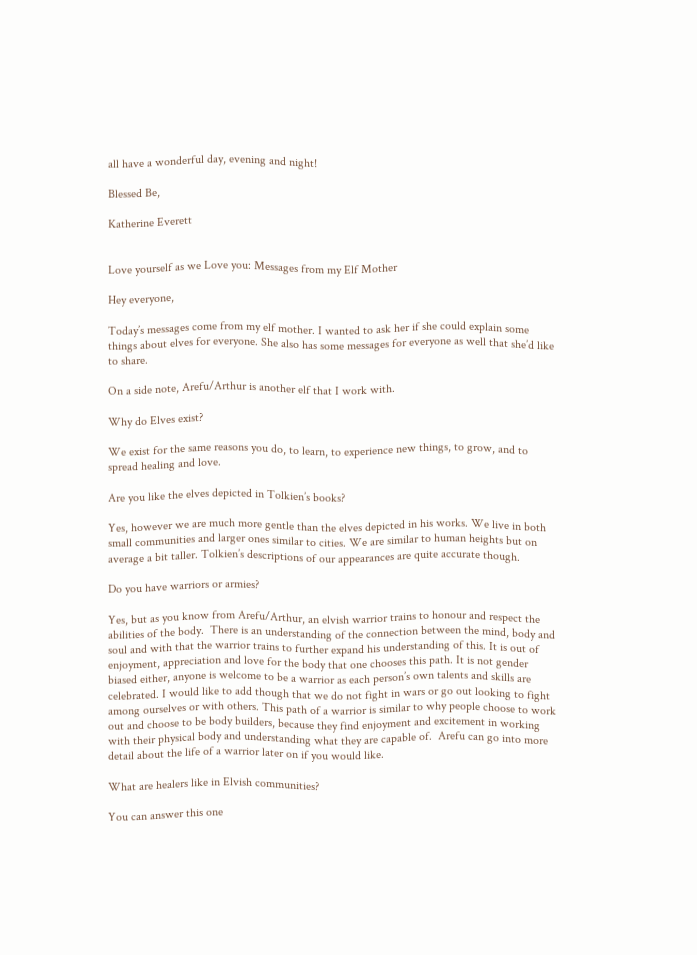all have a wonderful day, evening and night!

Blessed Be,

Katherine Everett


Love yourself as we Love you: Messages from my Elf Mother

Hey everyone,

Today’s messages come from my elf mother. I wanted to ask her if she could explain some things about elves for everyone. She also has some messages for everyone as well that she’d like to share.

On a side note, Arefu/Arthur is another elf that I work with.

Why do Elves exist?

We exist for the same reasons you do, to learn, to experience new things, to grow, and to spread healing and love.

Are you like the elves depicted in Tolkien’s books?

Yes, however we are much more gentle than the elves depicted in his works. We live in both small communities and larger ones similar to cities. We are similar to human heights but on average a bit taller. Tolkien’s descriptions of our appearances are quite accurate though.

Do you have warriors or armies?

Yes, but as you know from Arefu/Arthur, an elvish warrior trains to honour and respect the abilities of the body.  There is an understanding of the connection between the mind, body and soul and with that the warrior trains to further expand his understanding of this. It is out of enjoyment, appreciation and love for the body that one chooses this path. It is not gender biased either, anyone is welcome to be a warrior as each person’s own talents and skills are celebrated. I would like to add though that we do not fight in wars or go out looking to fight among ourselves or with others. This path of a warrior is similar to why people choose to work out and choose to be body builders, because they find enjoyment and excitement in working with their physical body and understanding what they are capable of.  Arefu can go into more detail about the life of a warrior later on if you would like.

What are healers like in Elvish communities?

You can answer this one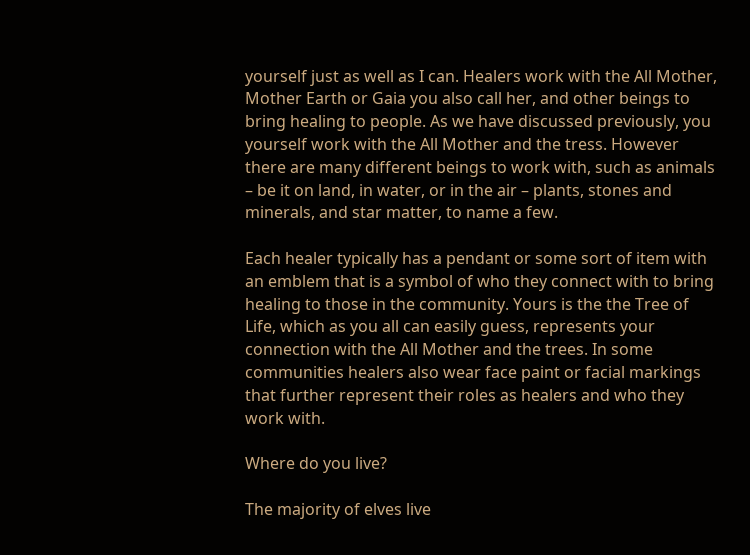yourself just as well as I can. Healers work with the All Mother, Mother Earth or Gaia you also call her, and other beings to bring healing to people. As we have discussed previously, you yourself work with the All Mother and the tress. However there are many different beings to work with, such as animals – be it on land, in water, or in the air – plants, stones and minerals, and star matter, to name a few.

Each healer typically has a pendant or some sort of item with an emblem that is a symbol of who they connect with to bring healing to those in the community. Yours is the the Tree of Life, which as you all can easily guess, represents your connection with the All Mother and the trees. In some communities healers also wear face paint or facial markings that further represent their roles as healers and who they work with.

Where do you live?

The majority of elves live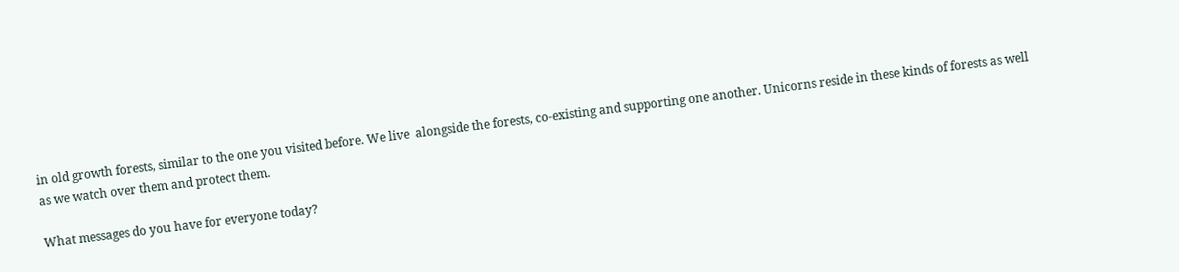in old growth forests, similar to the one you visited before. We live  alongside the forests, co-existing and supporting one another. Unicorns reside in these kinds of forests as well as we watch over them and protect them.

What messages do you have for everyone today?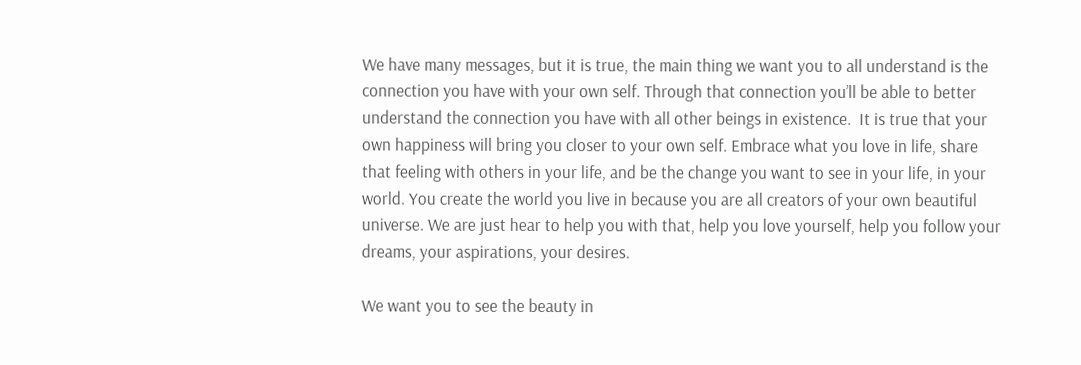We have many messages, but it is true, the main thing we want you to all understand is the connection you have with your own self. Through that connection you’ll be able to better understand the connection you have with all other beings in existence.  It is true that your own happiness will bring you closer to your own self. Embrace what you love in life, share that feeling with others in your life, and be the change you want to see in your life, in your world. You create the world you live in because you are all creators of your own beautiful universe. We are just hear to help you with that, help you love yourself, help you follow your dreams, your aspirations, your desires.

We want you to see the beauty in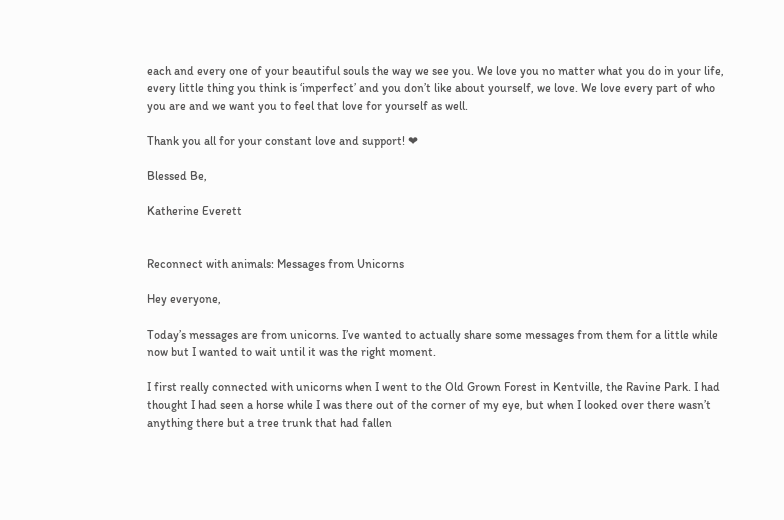each and every one of your beautiful souls the way we see you. We love you no matter what you do in your life, every little thing you think is ‘imperfect’ and you don’t like about yourself, we love. We love every part of who you are and we want you to feel that love for yourself as well.

Thank you all for your constant love and support! ❤

Blessed Be,

Katherine Everett


Reconnect with animals: Messages from Unicorns

Hey everyone,

Today’s messages are from unicorns. I’ve wanted to actually share some messages from them for a little while now but I wanted to wait until it was the right moment.

I first really connected with unicorns when I went to the Old Grown Forest in Kentville, the Ravine Park. I had thought I had seen a horse while I was there out of the corner of my eye, but when I looked over there wasn’t anything there but a tree trunk that had fallen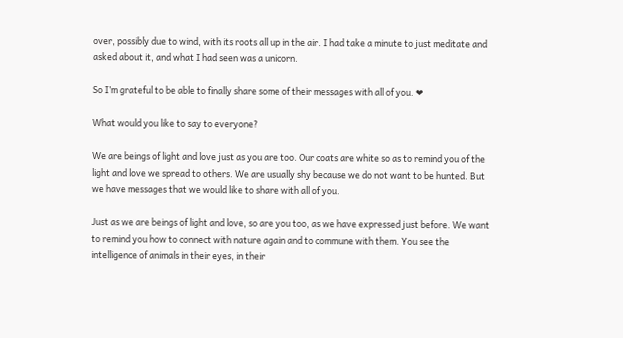over, possibly due to wind, with its roots all up in the air. I had take a minute to just meditate and asked about it, and what I had seen was a unicorn.

So I’m grateful to be able to finally share some of their messages with all of you. ❤

What would you like to say to everyone?

We are beings of light and love just as you are too. Our coats are white so as to remind you of the light and love we spread to others. We are usually shy because we do not want to be hunted. But we have messages that we would like to share with all of you.

Just as we are beings of light and love, so are you too, as we have expressed just before. We want to remind you how to connect with nature again and to commune with them. You see the intelligence of animals in their eyes, in their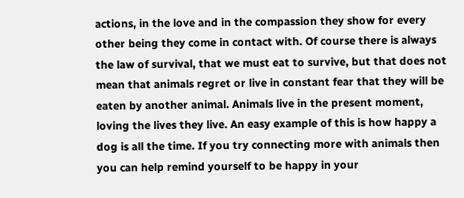actions, in the love and in the compassion they show for every other being they come in contact with. Of course there is always the law of survival, that we must eat to survive, but that does not mean that animals regret or live in constant fear that they will be eaten by another animal. Animals live in the present moment, loving the lives they live. An easy example of this is how happy a dog is all the time. If you try connecting more with animals then you can help remind yourself to be happy in your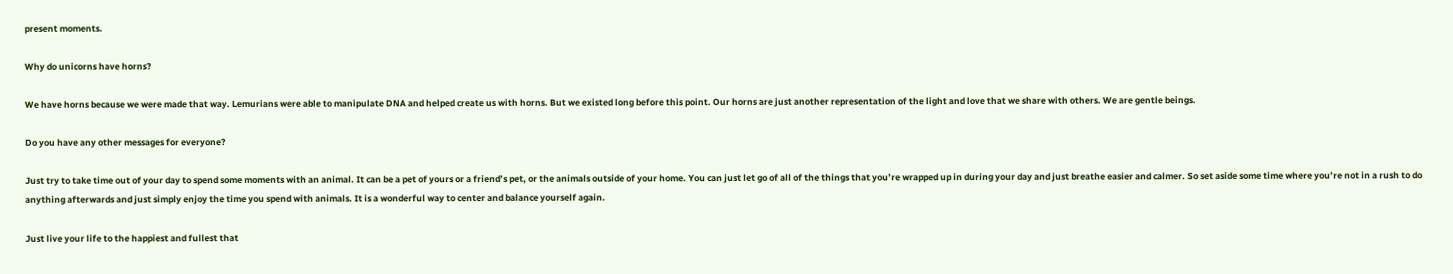present moments.

Why do unicorns have horns?

We have horns because we were made that way. Lemurians were able to manipulate DNA and helped create us with horns. But we existed long before this point. Our horns are just another representation of the light and love that we share with others. We are gentle beings.

Do you have any other messages for everyone?

Just try to take time out of your day to spend some moments with an animal. It can be a pet of yours or a friend’s pet, or the animals outside of your home. You can just let go of all of the things that you’re wrapped up in during your day and just breathe easier and calmer. So set aside some time where you’re not in a rush to do anything afterwards and just simply enjoy the time you spend with animals. It is a wonderful way to center and balance yourself again.

Just live your life to the happiest and fullest that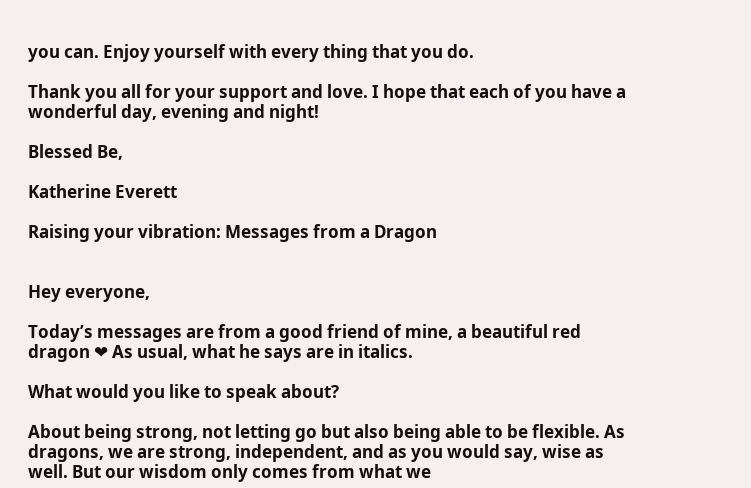you can. Enjoy yourself with every thing that you do.

Thank you all for your support and love. I hope that each of you have a wonderful day, evening and night!

Blessed Be,

Katherine Everett

Raising your vibration: Messages from a Dragon


Hey everyone,

Today’s messages are from a good friend of mine, a beautiful red dragon ❤ As usual, what he says are in italics.

What would you like to speak about?

About being strong, not letting go but also being able to be flexible. As dragons, we are strong, independent, and as you would say, wise as well. But our wisdom only comes from what we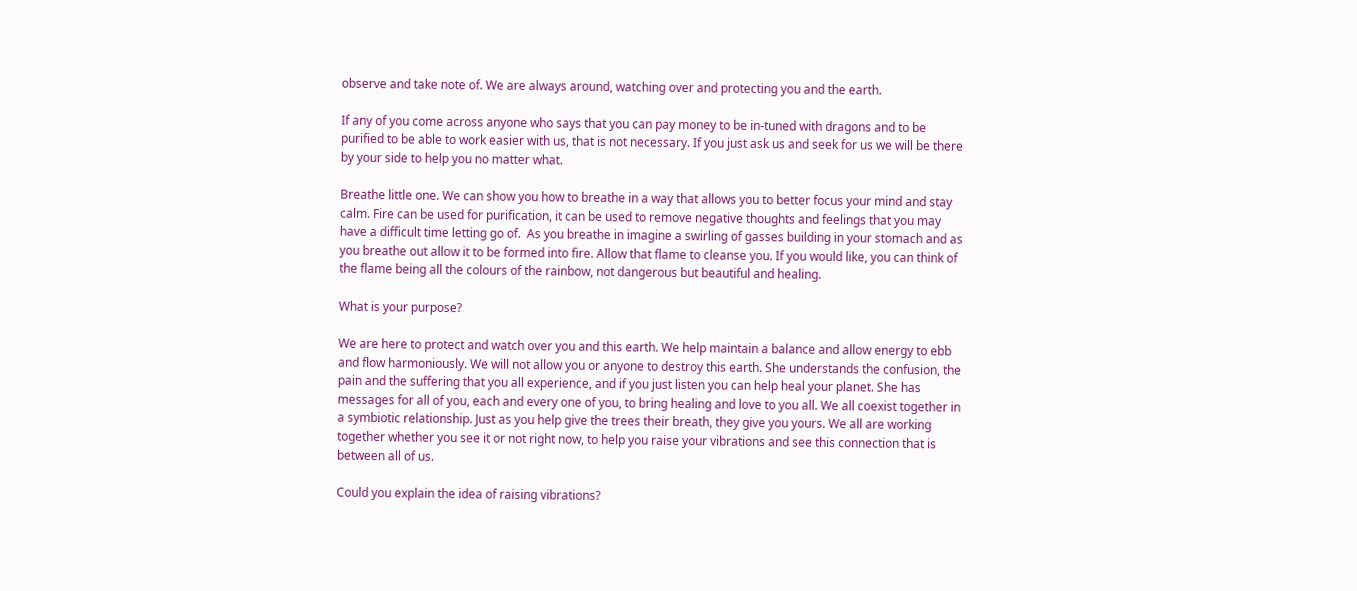observe and take note of. We are always around, watching over and protecting you and the earth.

If any of you come across anyone who says that you can pay money to be in-tuned with dragons and to be purified to be able to work easier with us, that is not necessary. If you just ask us and seek for us we will be there by your side to help you no matter what.

Breathe little one. We can show you how to breathe in a way that allows you to better focus your mind and stay calm. Fire can be used for purification, it can be used to remove negative thoughts and feelings that you may have a difficult time letting go of.  As you breathe in imagine a swirling of gasses building in your stomach and as you breathe out allow it to be formed into fire. Allow that flame to cleanse you. If you would like, you can think of the flame being all the colours of the rainbow, not dangerous but beautiful and healing.

What is your purpose?

We are here to protect and watch over you and this earth. We help maintain a balance and allow energy to ebb and flow harmoniously. We will not allow you or anyone to destroy this earth. She understands the confusion, the pain and the suffering that you all experience, and if you just listen you can help heal your planet. She has messages for all of you, each and every one of you, to bring healing and love to you all. We all coexist together in a symbiotic relationship. Just as you help give the trees their breath, they give you yours. We all are working together whether you see it or not right now, to help you raise your vibrations and see this connection that is between all of us.

Could you explain the idea of raising vibrations?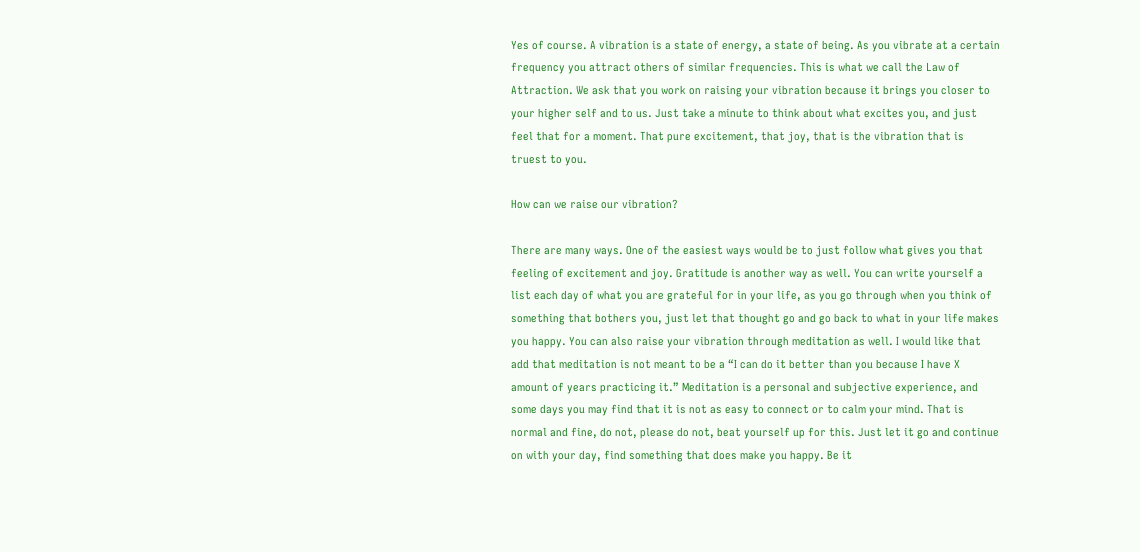Yes of course. A vibration is a state of energy, a state of being. As you vibrate at a certain frequency you attract others of similar frequencies. This is what we call the Law of Attraction. We ask that you work on raising your vibration because it brings you closer to your higher self and to us. Just take a minute to think about what excites you, and just feel that for a moment. That pure excitement, that joy, that is the vibration that is truest to you.

How can we raise our vibration?

There are many ways. One of the easiest ways would be to just follow what gives you that feeling of excitement and joy. Gratitude is another way as well. You can write yourself a list each day of what you are grateful for in your life, as you go through when you think of something that bothers you, just let that thought go and go back to what in your life makes you happy. You can also raise your vibration through meditation as well. I would like that add that meditation is not meant to be a “I can do it better than you because I have X amount of years practicing it.” Meditation is a personal and subjective experience, and some days you may find that it is not as easy to connect or to calm your mind. That is normal and fine, do not, please do not, beat yourself up for this. Just let it go and continue on with your day, find something that does make you happy. Be it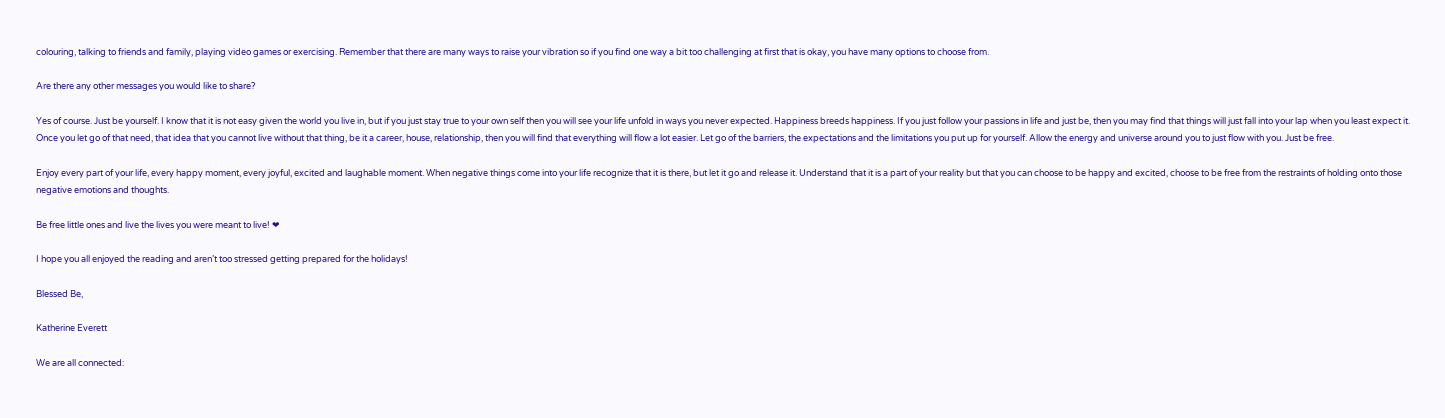colouring, talking to friends and family, playing video games or exercising. Remember that there are many ways to raise your vibration so if you find one way a bit too challenging at first that is okay, you have many options to choose from.

Are there any other messages you would like to share?

Yes of course. Just be yourself. I know that it is not easy given the world you live in, but if you just stay true to your own self then you will see your life unfold in ways you never expected. Happiness breeds happiness. If you just follow your passions in life and just be, then you may find that things will just fall into your lap when you least expect it. Once you let go of that need, that idea that you cannot live without that thing, be it a career, house, relationship, then you will find that everything will flow a lot easier. Let go of the barriers, the expectations and the limitations you put up for yourself. Allow the energy and universe around you to just flow with you. Just be free.

Enjoy every part of your life, every happy moment, every joyful, excited and laughable moment. When negative things come into your life recognize that it is there, but let it go and release it. Understand that it is a part of your reality but that you can choose to be happy and excited, choose to be free from the restraints of holding onto those negative emotions and thoughts.

Be free little ones and live the lives you were meant to live! ❤

I hope you all enjoyed the reading and aren’t too stressed getting prepared for the holidays!

Blessed Be,

Katherine Everett

We are all connected: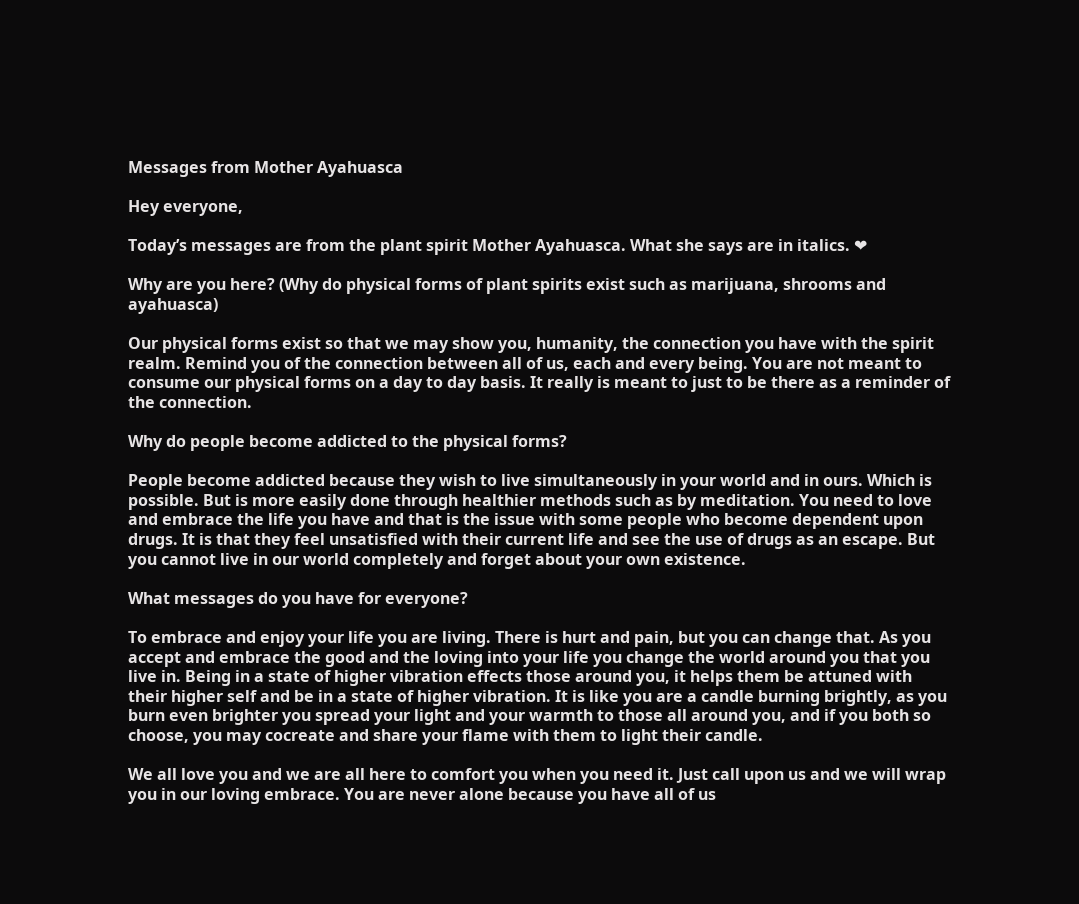Messages from Mother Ayahuasca

Hey everyone,

Today’s messages are from the plant spirit Mother Ayahuasca. What she says are in italics. ❤

Why are you here? (Why do physical forms of plant spirits exist such as marijuana, shrooms and ayahuasca)

Our physical forms exist so that we may show you, humanity, the connection you have with the spirit realm. Remind you of the connection between all of us, each and every being. You are not meant to consume our physical forms on a day to day basis. It really is meant to just to be there as a reminder of the connection.

Why do people become addicted to the physical forms?

People become addicted because they wish to live simultaneously in your world and in ours. Which is possible. But is more easily done through healthier methods such as by meditation. You need to love and embrace the life you have and that is the issue with some people who become dependent upon drugs. It is that they feel unsatisfied with their current life and see the use of drugs as an escape. But you cannot live in our world completely and forget about your own existence.

What messages do you have for everyone?

To embrace and enjoy your life you are living. There is hurt and pain, but you can change that. As you accept and embrace the good and the loving into your life you change the world around you that you live in. Being in a state of higher vibration effects those around you, it helps them be attuned with their higher self and be in a state of higher vibration. It is like you are a candle burning brightly, as you burn even brighter you spread your light and your warmth to those all around you, and if you both so choose, you may cocreate and share your flame with them to light their candle.

We all love you and we are all here to comfort you when you need it. Just call upon us and we will wrap you in our loving embrace. You are never alone because you have all of us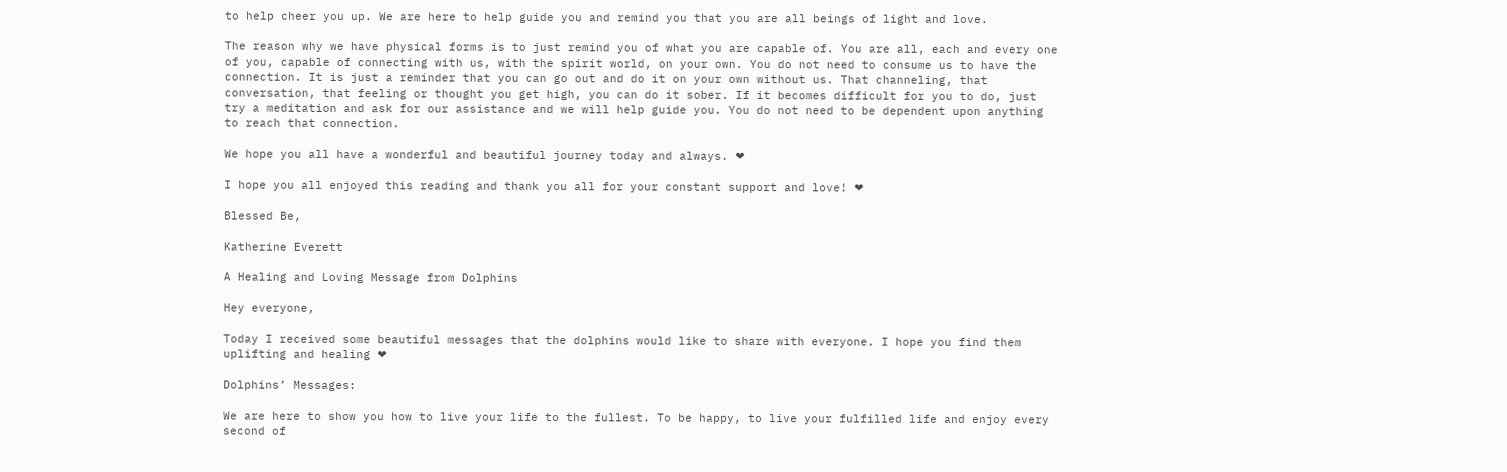to help cheer you up. We are here to help guide you and remind you that you are all beings of light and love.

The reason why we have physical forms is to just remind you of what you are capable of. You are all, each and every one of you, capable of connecting with us, with the spirit world, on your own. You do not need to consume us to have the connection. It is just a reminder that you can go out and do it on your own without us. That channeling, that conversation, that feeling or thought you get high, you can do it sober. If it becomes difficult for you to do, just try a meditation and ask for our assistance and we will help guide you. You do not need to be dependent upon anything to reach that connection.

We hope you all have a wonderful and beautiful journey today and always. ❤

I hope you all enjoyed this reading and thank you all for your constant support and love! ❤

Blessed Be,

Katherine Everett

A Healing and Loving Message from Dolphins

Hey everyone,

Today I received some beautiful messages that the dolphins would like to share with everyone. I hope you find them uplifting and healing ❤

Dolphins’ Messages:

We are here to show you how to live your life to the fullest. To be happy, to live your fulfilled life and enjoy every second of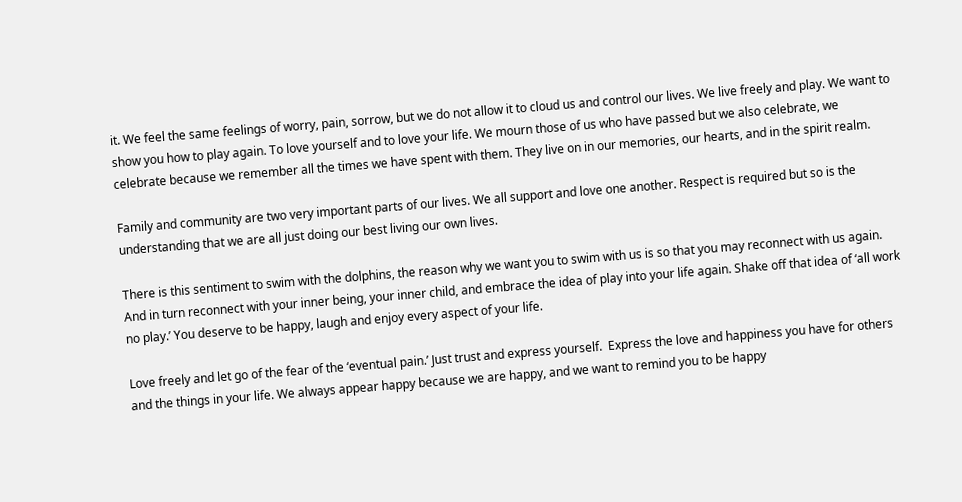it. We feel the same feelings of worry, pain, sorrow, but we do not allow it to cloud us and control our lives. We live freely and play. We want to show you how to play again. To love yourself and to love your life. We mourn those of us who have passed but we also celebrate, we celebrate because we remember all the times we have spent with them. They live on in our memories, our hearts, and in the spirit realm.

Family and community are two very important parts of our lives. We all support and love one another. Respect is required but so is the understanding that we are all just doing our best living our own lives.

There is this sentiment to swim with the dolphins, the reason why we want you to swim with us is so that you may reconnect with us again. And in turn reconnect with your inner being, your inner child, and embrace the idea of play into your life again. Shake off that idea of ‘all work no play.’ You deserve to be happy, laugh and enjoy every aspect of your life.

Love freely and let go of the fear of the ‘eventual pain.’ Just trust and express yourself.  Express the love and happiness you have for others and the things in your life. We always appear happy because we are happy, and we want to remind you to be happy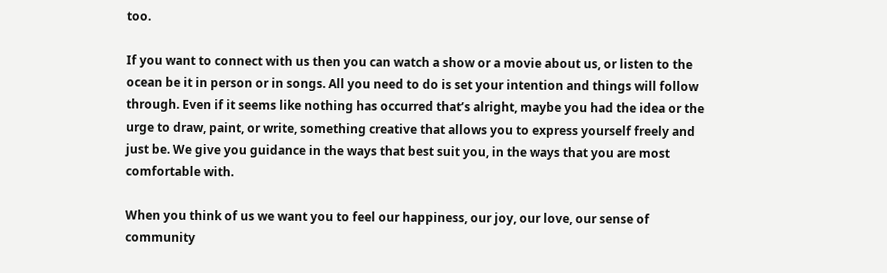too.

If you want to connect with us then you can watch a show or a movie about us, or listen to the ocean be it in person or in songs. All you need to do is set your intention and things will follow through. Even if it seems like nothing has occurred that’s alright, maybe you had the idea or the urge to draw, paint, or write, something creative that allows you to express yourself freely and just be. We give you guidance in the ways that best suit you, in the ways that you are most comfortable with.

When you think of us we want you to feel our happiness, our joy, our love, our sense of community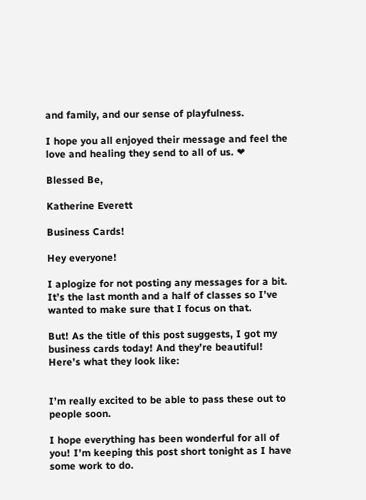and family, and our sense of playfulness.

I hope you all enjoyed their message and feel the love and healing they send to all of us. ❤

Blessed Be,

Katherine Everett

Business Cards!

Hey everyone!

I aplogize for not posting any messages for a bit. It’s the last month and a half of classes so I’ve wanted to make sure that I focus on that.

But! As the title of this post suggests, I got my business cards today! And they’re beautiful! Here’s what they look like:


I’m really excited to be able to pass these out to people soon.

I hope everything has been wonderful for all of you! I’m keeping this post short tonight as I have some work to do.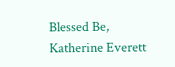Blessed Be,
Katherine Everett